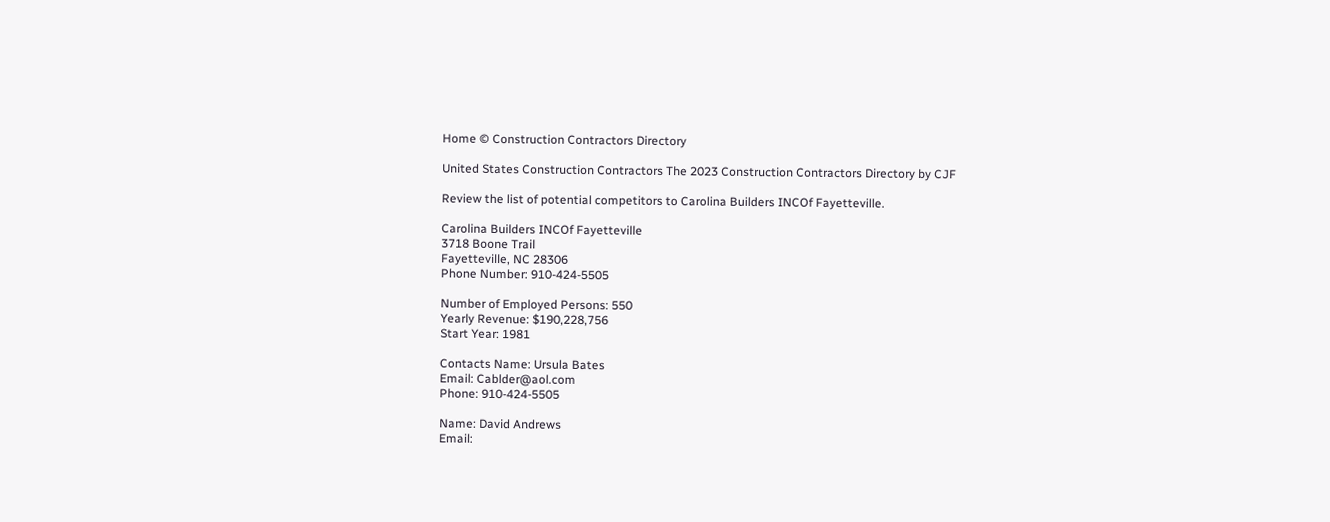Home © Construction Contractors Directory

United States Construction Contractors The 2023 Construction Contractors Directory by CJF

Review the list of potential competitors to Carolina Builders INCOf Fayetteville.

Carolina Builders INCOf Fayetteville
3718 Boone Trail
Fayetteville, NC 28306
Phone Number: 910-424-5505

Number of Employed Persons: 550
Yearly Revenue: $190,228,756
Start Year: 1981

Contacts Name: Ursula Bates
Email: Cablder@aol.com
Phone: 910-424-5505

Name: David Andrews
Email: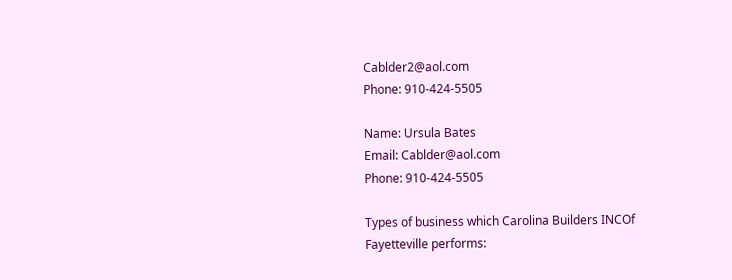Cablder2@aol.com
Phone: 910-424-5505

Name: Ursula Bates
Email: Cablder@aol.com
Phone: 910-424-5505

Types of business which Carolina Builders INCOf Fayetteville performs: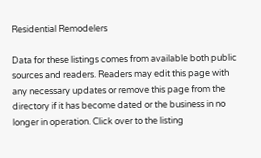Residential Remodelers

Data for these listings comes from available both public sources and readers. Readers may edit this page with any necessary updates or remove this page from the directory if it has become dated or the business in no longer in operation. Click over to the listing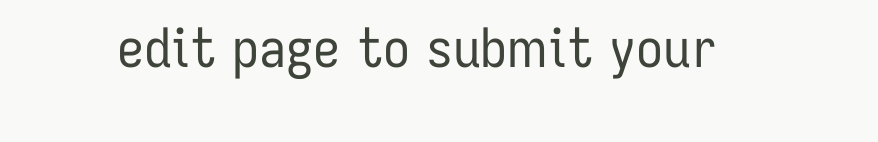edit page to submit your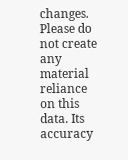changes. Please do not create any material reliance on this data. Its accuracy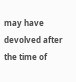may have devolved after the time of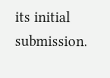its initial submission.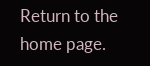Return to the home page.